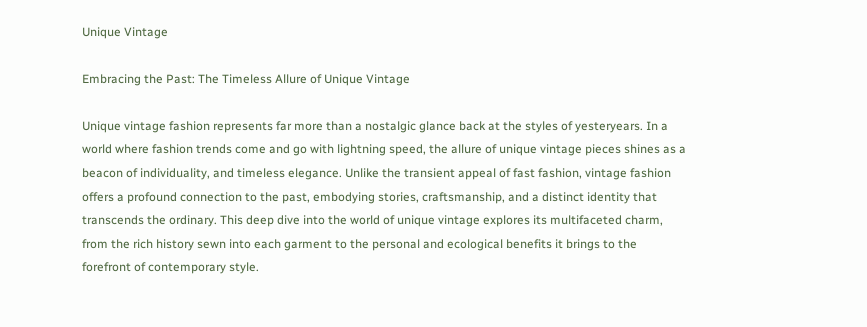Unique Vintage

Embracing the Past: The Timeless Allure of Unique Vintage

Unique vintage fashion represents far more than a nostalgic glance back at the styles of yesteryears. In a world where fashion trends come and go with lightning speed, the allure of unique vintage pieces shines as a beacon of individuality, and timeless elegance. Unlike the transient appeal of fast fashion, vintage fashion offers a profound connection to the past, embodying stories, craftsmanship, and a distinct identity that transcends the ordinary. This deep dive into the world of unique vintage explores its multifaceted charm, from the rich history sewn into each garment to the personal and ecological benefits it brings to the forefront of contemporary style.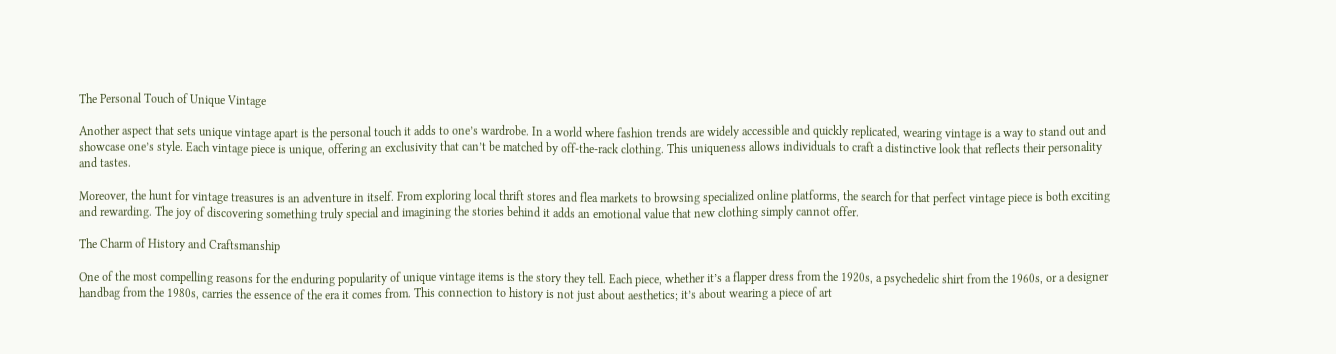The Personal Touch of Unique Vintage

Another aspect that sets unique vintage apart is the personal touch it adds to one’s wardrobe. In a world where fashion trends are widely accessible and quickly replicated, wearing vintage is a way to stand out and showcase one’s style. Each vintage piece is unique, offering an exclusivity that can’t be matched by off-the-rack clothing. This uniqueness allows individuals to craft a distinctive look that reflects their personality and tastes.

Moreover, the hunt for vintage treasures is an adventure in itself. From exploring local thrift stores and flea markets to browsing specialized online platforms, the search for that perfect vintage piece is both exciting and rewarding. The joy of discovering something truly special and imagining the stories behind it adds an emotional value that new clothing simply cannot offer.

The Charm of History and Craftsmanship

One of the most compelling reasons for the enduring popularity of unique vintage items is the story they tell. Each piece, whether it’s a flapper dress from the 1920s, a psychedelic shirt from the 1960s, or a designer handbag from the 1980s, carries the essence of the era it comes from. This connection to history is not just about aesthetics; it’s about wearing a piece of art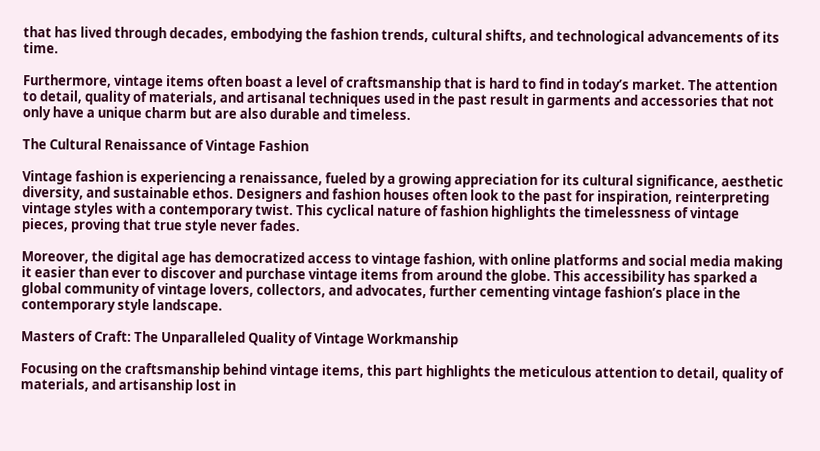that has lived through decades, embodying the fashion trends, cultural shifts, and technological advancements of its time.

Furthermore, vintage items often boast a level of craftsmanship that is hard to find in today’s market. The attention to detail, quality of materials, and artisanal techniques used in the past result in garments and accessories that not only have a unique charm but are also durable and timeless.

The Cultural Renaissance of Vintage Fashion

Vintage fashion is experiencing a renaissance, fueled by a growing appreciation for its cultural significance, aesthetic diversity, and sustainable ethos. Designers and fashion houses often look to the past for inspiration, reinterpreting vintage styles with a contemporary twist. This cyclical nature of fashion highlights the timelessness of vintage pieces, proving that true style never fades.

Moreover, the digital age has democratized access to vintage fashion, with online platforms and social media making it easier than ever to discover and purchase vintage items from around the globe. This accessibility has sparked a global community of vintage lovers, collectors, and advocates, further cementing vintage fashion’s place in the contemporary style landscape.

Masters of Craft: The Unparalleled Quality of Vintage Workmanship

Focusing on the craftsmanship behind vintage items, this part highlights the meticulous attention to detail, quality of materials, and artisanship lost in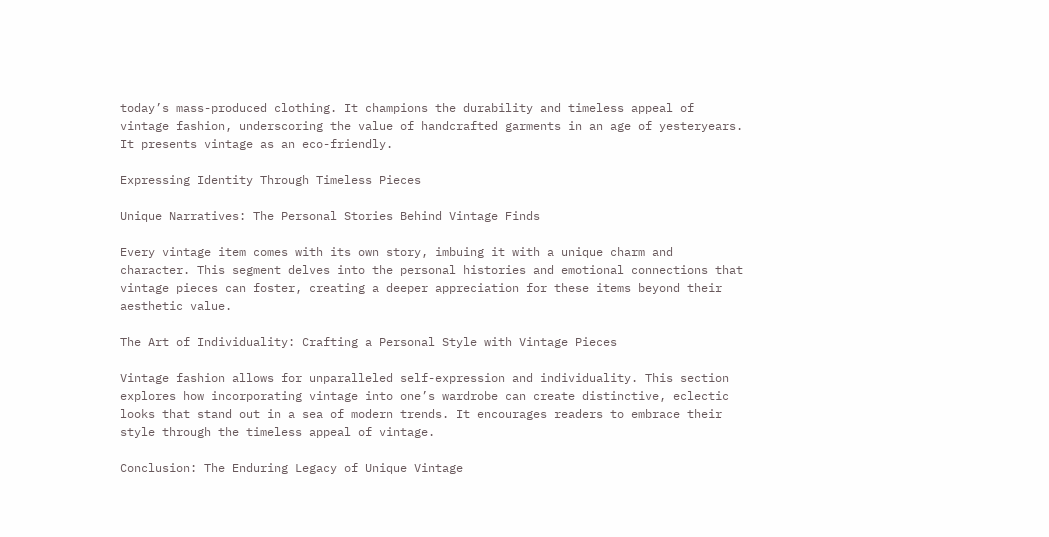today’s mass-produced clothing. It champions the durability and timeless appeal of vintage fashion, underscoring the value of handcrafted garments in an age of yesteryears. It presents vintage as an eco-friendly.

Expressing Identity Through Timeless Pieces

Unique Narratives: The Personal Stories Behind Vintage Finds

Every vintage item comes with its own story, imbuing it with a unique charm and character. This segment delves into the personal histories and emotional connections that vintage pieces can foster, creating a deeper appreciation for these items beyond their aesthetic value.

The Art of Individuality: Crafting a Personal Style with Vintage Pieces

Vintage fashion allows for unparalleled self-expression and individuality. This section explores how incorporating vintage into one’s wardrobe can create distinctive, eclectic looks that stand out in a sea of modern trends. It encourages readers to embrace their style through the timeless appeal of vintage.

Conclusion: The Enduring Legacy of Unique Vintage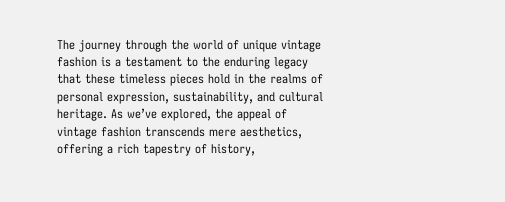The journey through the world of unique vintage fashion is a testament to the enduring legacy that these timeless pieces hold in the realms of personal expression, sustainability, and cultural heritage. As we’ve explored, the appeal of vintage fashion transcends mere aesthetics, offering a rich tapestry of history,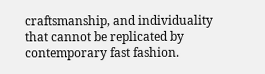craftsmanship, and individuality that cannot be replicated by contemporary fast fashion.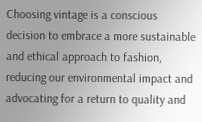Choosing vintage is a conscious decision to embrace a more sustainable and ethical approach to fashion, reducing our environmental impact and advocating for a return to quality and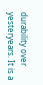durability over yesteryears. It is a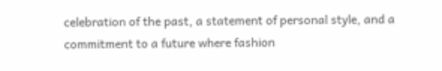celebration of the past, a statement of personal style, and a commitment to a future where fashion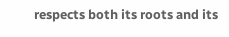respects both its roots and its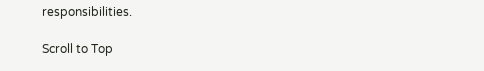responsibilities.

Scroll to Top